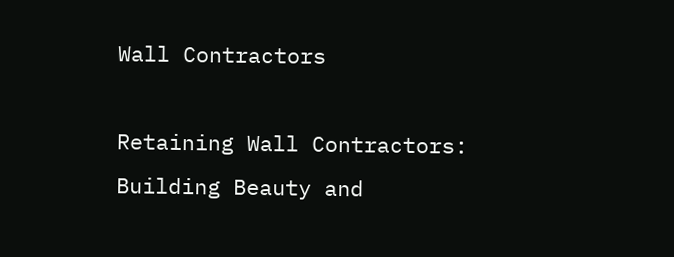Wall Contractors

Retaining Wall Contractors: Building Beauty and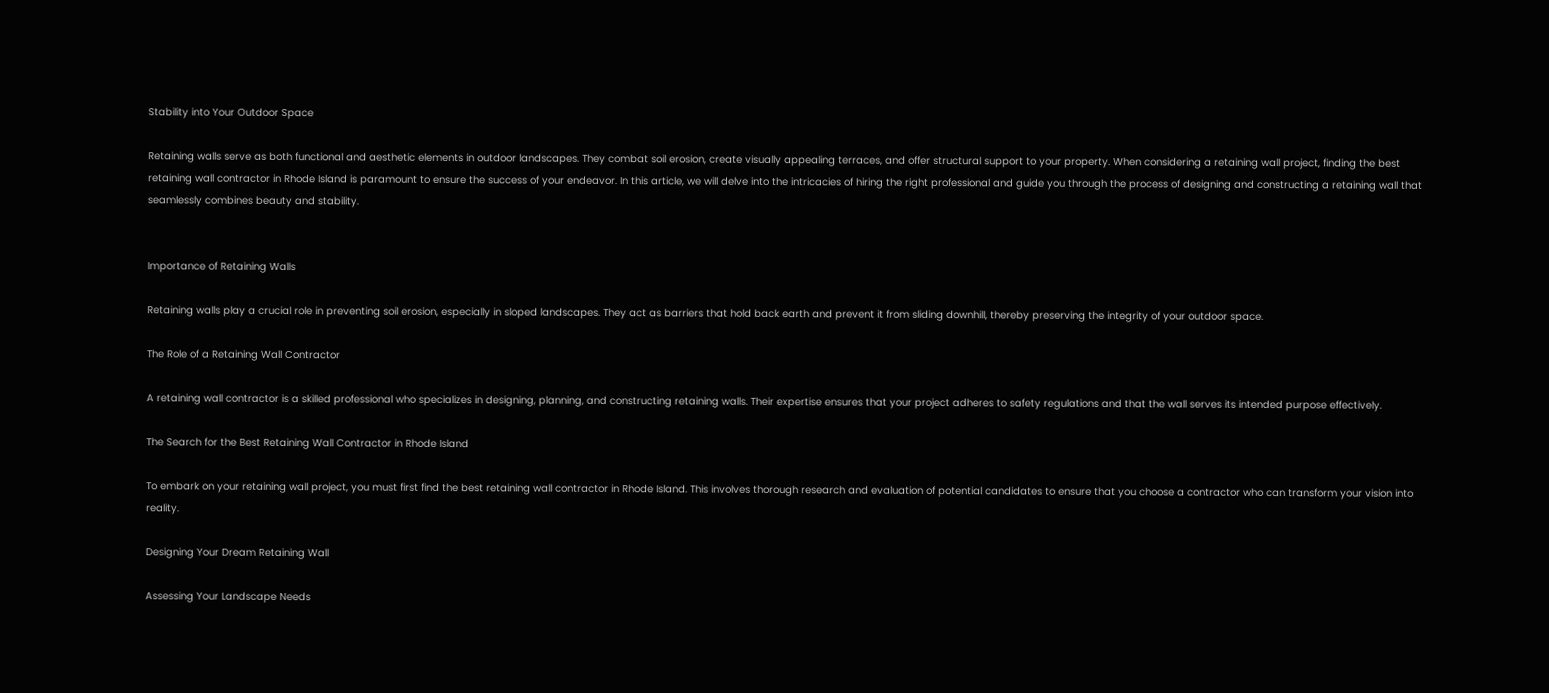Stability into Your Outdoor Space

Retaining walls serve as both functional and aesthetic elements in outdoor landscapes. They combat soil erosion, create visually appealing terraces, and offer structural support to your property. When considering a retaining wall project, finding the best retaining wall contractor in Rhode Island is paramount to ensure the success of your endeavor. In this article, we will delve into the intricacies of hiring the right professional and guide you through the process of designing and constructing a retaining wall that seamlessly combines beauty and stability.


Importance of Retaining Walls

Retaining walls play a crucial role in preventing soil erosion, especially in sloped landscapes. They act as barriers that hold back earth and prevent it from sliding downhill, thereby preserving the integrity of your outdoor space.

The Role of a Retaining Wall Contractor

A retaining wall contractor is a skilled professional who specializes in designing, planning, and constructing retaining walls. Their expertise ensures that your project adheres to safety regulations and that the wall serves its intended purpose effectively.

The Search for the Best Retaining Wall Contractor in Rhode Island

To embark on your retaining wall project, you must first find the best retaining wall contractor in Rhode Island. This involves thorough research and evaluation of potential candidates to ensure that you choose a contractor who can transform your vision into reality.

Designing Your Dream Retaining Wall

Assessing Your Landscape Needs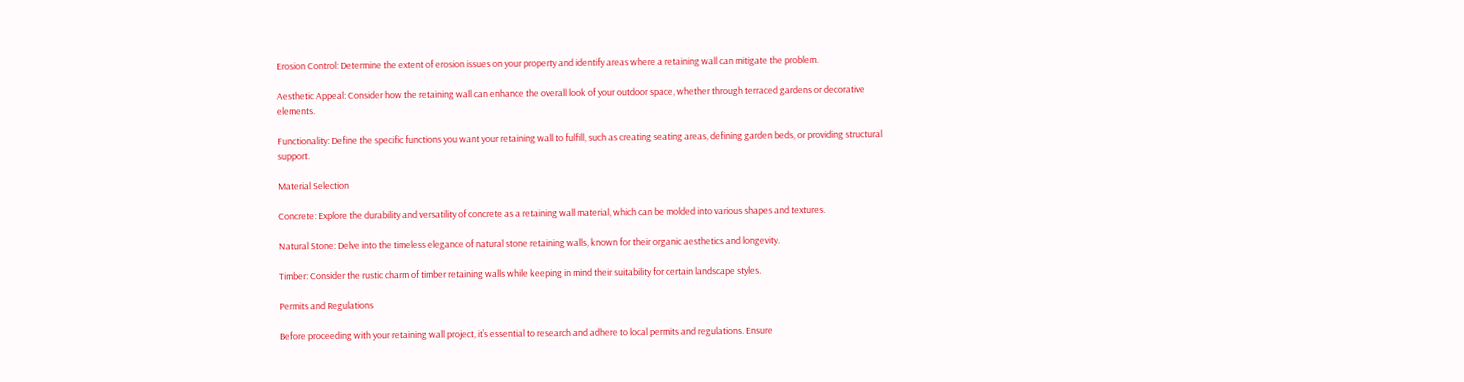Erosion Control: Determine the extent of erosion issues on your property and identify areas where a retaining wall can mitigate the problem.

Aesthetic Appeal: Consider how the retaining wall can enhance the overall look of your outdoor space, whether through terraced gardens or decorative elements.

Functionality: Define the specific functions you want your retaining wall to fulfill, such as creating seating areas, defining garden beds, or providing structural support.

Material Selection

Concrete: Explore the durability and versatility of concrete as a retaining wall material, which can be molded into various shapes and textures.

Natural Stone: Delve into the timeless elegance of natural stone retaining walls, known for their organic aesthetics and longevity.

Timber: Consider the rustic charm of timber retaining walls while keeping in mind their suitability for certain landscape styles.

Permits and Regulations

Before proceeding with your retaining wall project, it’s essential to research and adhere to local permits and regulations. Ensure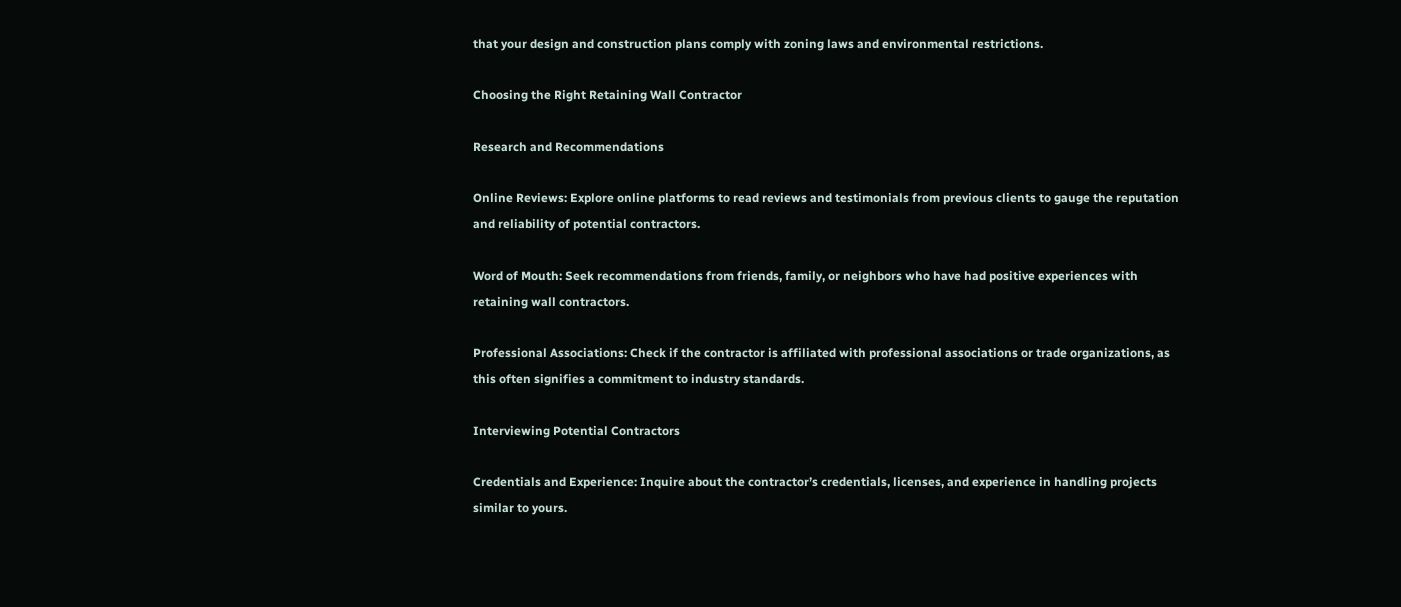that your design and construction plans comply with zoning laws and environmental restrictions.

Choosing the Right Retaining Wall Contractor

Research and Recommendations

Online Reviews: Explore online platforms to read reviews and testimonials from previous clients to gauge the reputation and reliability of potential contractors.

Word of Mouth: Seek recommendations from friends, family, or neighbors who have had positive experiences with retaining wall contractors.

Professional Associations: Check if the contractor is affiliated with professional associations or trade organizations, as this often signifies a commitment to industry standards.

Interviewing Potential Contractors

Credentials and Experience: Inquire about the contractor’s credentials, licenses, and experience in handling projects similar to yours.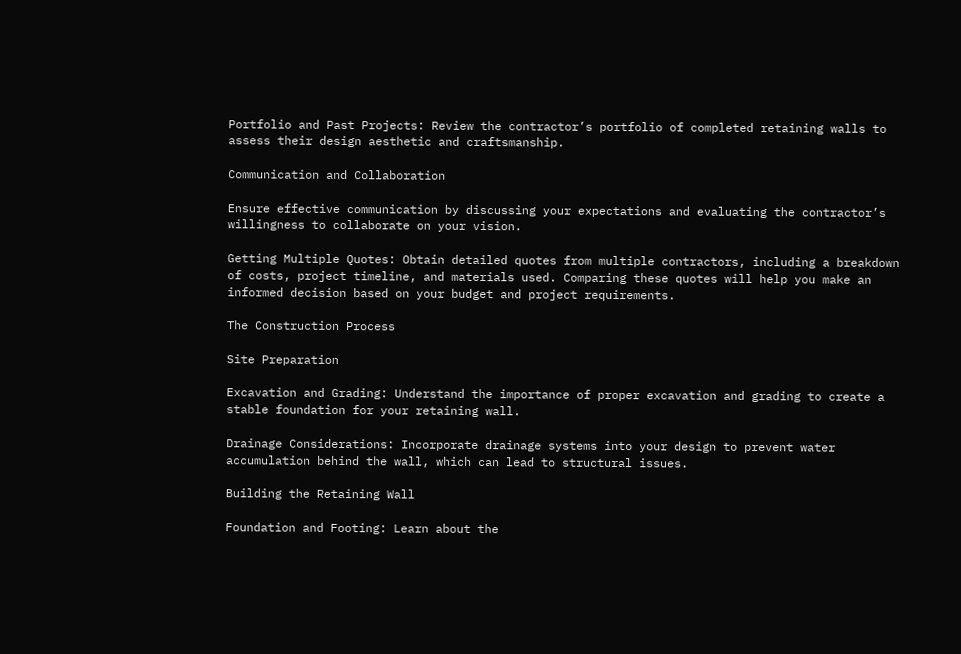Portfolio and Past Projects: Review the contractor’s portfolio of completed retaining walls to assess their design aesthetic and craftsmanship.

Communication and Collaboration

Ensure effective communication by discussing your expectations and evaluating the contractor’s willingness to collaborate on your vision.

Getting Multiple Quotes: Obtain detailed quotes from multiple contractors, including a breakdown of costs, project timeline, and materials used. Comparing these quotes will help you make an informed decision based on your budget and project requirements.

The Construction Process

Site Preparation

Excavation and Grading: Understand the importance of proper excavation and grading to create a stable foundation for your retaining wall.

Drainage Considerations: Incorporate drainage systems into your design to prevent water accumulation behind the wall, which can lead to structural issues.

Building the Retaining Wall

Foundation and Footing: Learn about the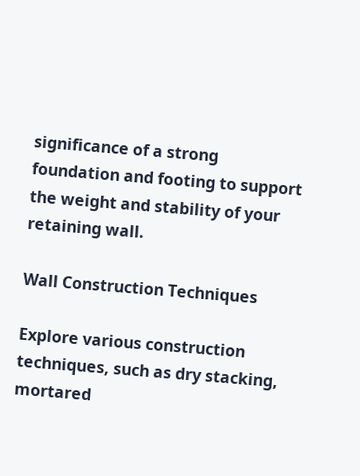significance of a strong foundation and footing to support the weight and stability of your retaining wall.

Wall Construction Techniques

Explore various construction techniques, such as dry stacking, mortared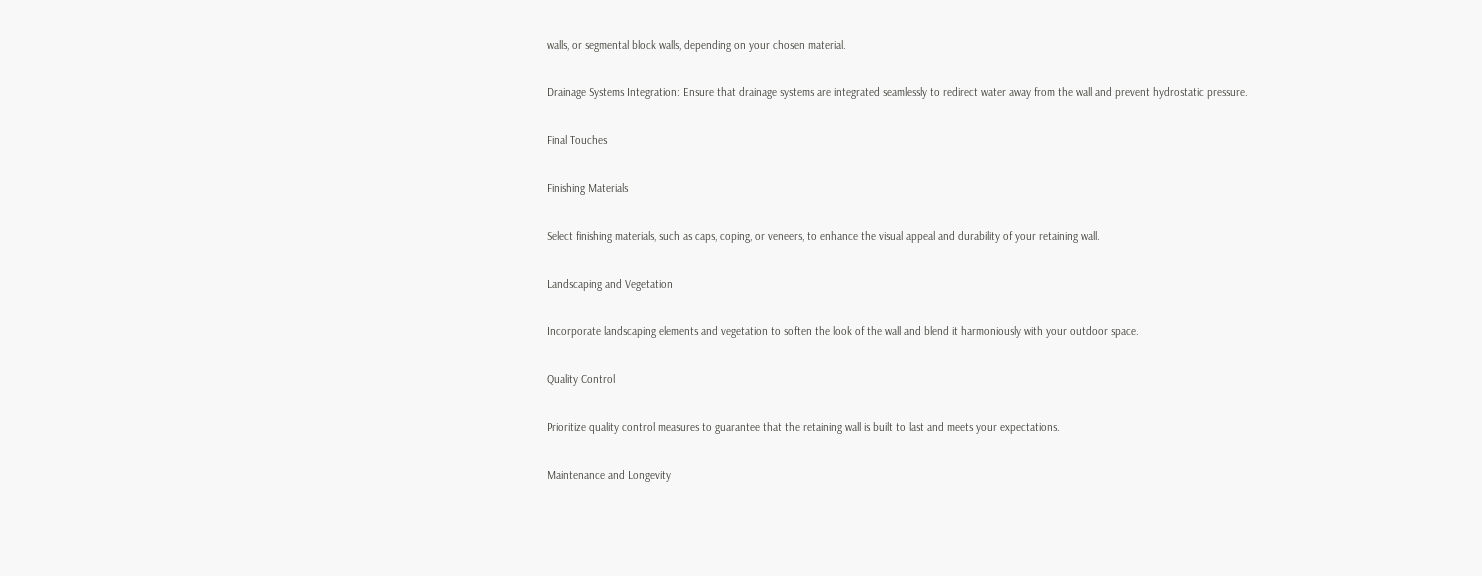walls, or segmental block walls, depending on your chosen material.

Drainage Systems Integration: Ensure that drainage systems are integrated seamlessly to redirect water away from the wall and prevent hydrostatic pressure.

Final Touches

Finishing Materials

Select finishing materials, such as caps, coping, or veneers, to enhance the visual appeal and durability of your retaining wall.

Landscaping and Vegetation

Incorporate landscaping elements and vegetation to soften the look of the wall and blend it harmoniously with your outdoor space.

Quality Control

Prioritize quality control measures to guarantee that the retaining wall is built to last and meets your expectations.

Maintenance and Longevity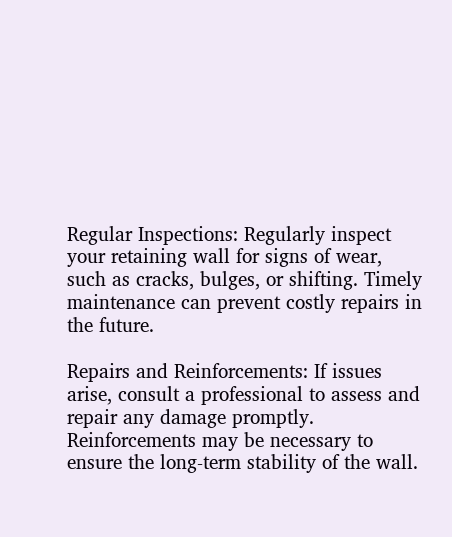Regular Inspections: Regularly inspect your retaining wall for signs of wear, such as cracks, bulges, or shifting. Timely maintenance can prevent costly repairs in the future.

Repairs and Reinforcements: If issues arise, consult a professional to assess and repair any damage promptly. Reinforcements may be necessary to ensure the long-term stability of the wall.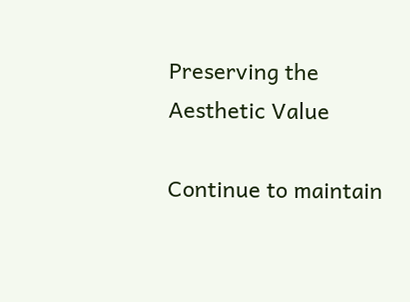Preserving the Aesthetic Value

Continue to maintain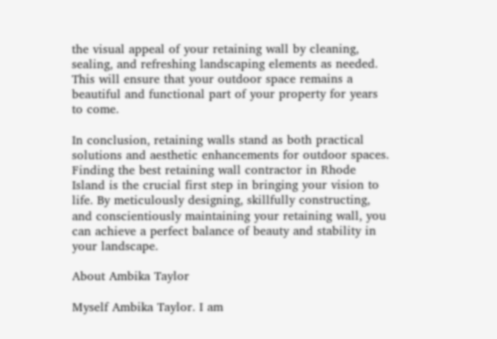the visual appeal of your retaining wall by cleaning, sealing, and refreshing landscaping elements as needed. This will ensure that your outdoor space remains a beautiful and functional part of your property for years to come.

In conclusion, retaining walls stand as both practical solutions and aesthetic enhancements for outdoor spaces. Finding the best retaining wall contractor in Rhode Island is the crucial first step in bringing your vision to life. By meticulously designing, skillfully constructing, and conscientiously maintaining your retaining wall, you can achieve a perfect balance of beauty and stability in your landscape.

About Ambika Taylor

Myself Ambika Taylor. I am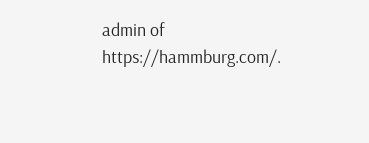admin of https://hammburg.com/.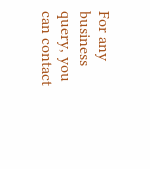For any business query, you can contact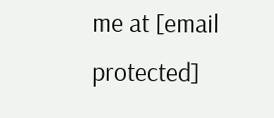me at [email protected]